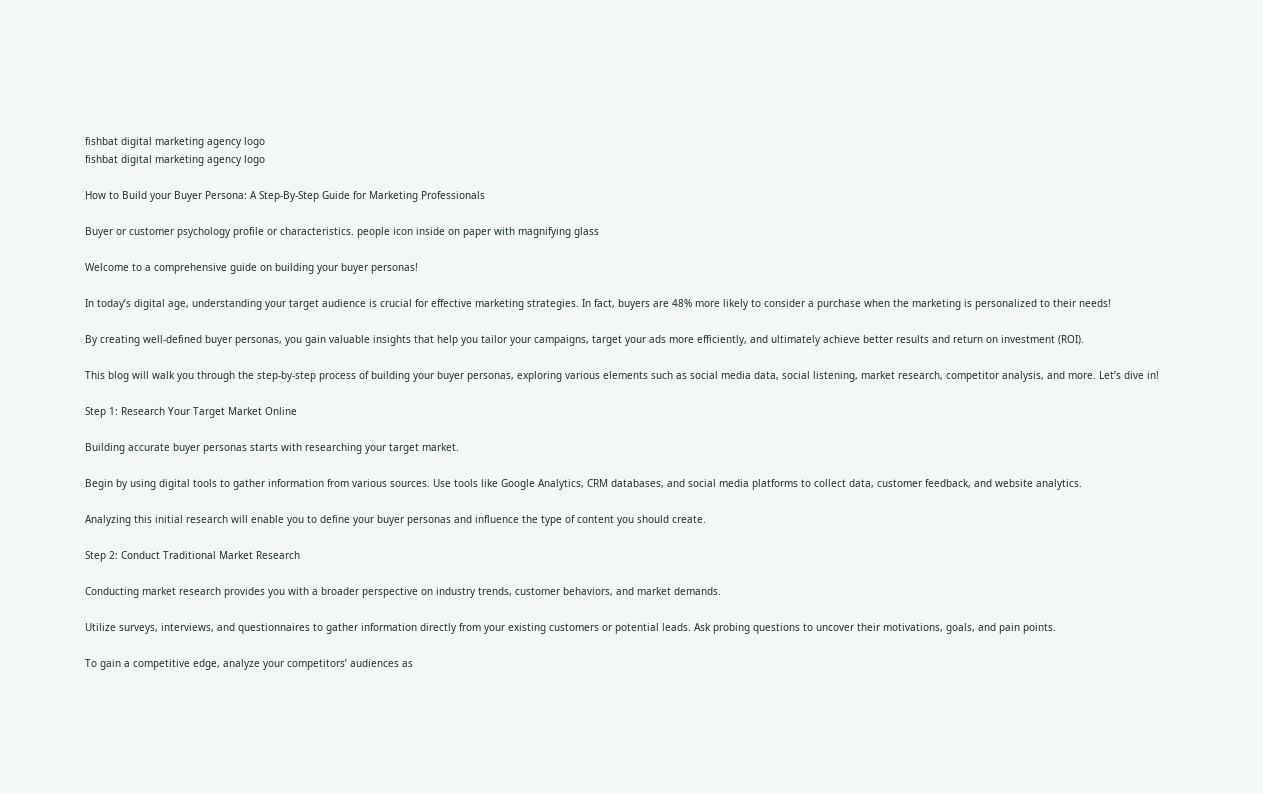fishbat digital marketing agency logo
fishbat digital marketing agency logo

How to Build your Buyer Persona: A Step-By-Step Guide for Marketing Professionals

Buyer or customer psychology profile or characteristics. people icon inside on paper with magnifying glass

Welcome to a comprehensive guide on building your buyer personas!

In today’s digital age, understanding your target audience is crucial for effective marketing strategies. In fact, buyers are 48% more likely to consider a purchase when the marketing is personalized to their needs!

By creating well-defined buyer personas, you gain valuable insights that help you tailor your campaigns, target your ads more efficiently, and ultimately achieve better results and return on investment (ROI).

This blog will walk you through the step-by-step process of building your buyer personas, exploring various elements such as social media data, social listening, market research, competitor analysis, and more. Let’s dive in!

Step 1: Research Your Target Market Online

Building accurate buyer personas starts with researching your target market.

Begin by using digital tools to gather information from various sources. Use tools like Google Analytics, CRM databases, and social media platforms to collect data, customer feedback, and website analytics.

Analyzing this initial research will enable you to define your buyer personas and influence the type of content you should create.

Step 2: Conduct Traditional Market Research

Conducting market research provides you with a broader perspective on industry trends, customer behaviors, and market demands.

Utilize surveys, interviews, and questionnaires to gather information directly from your existing customers or potential leads. Ask probing questions to uncover their motivations, goals, and pain points.

To gain a competitive edge, analyze your competitors’ audiences as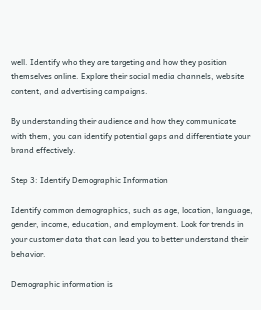well. Identify who they are targeting and how they position themselves online. Explore their social media channels, website content, and advertising campaigns.

By understanding their audience and how they communicate with them, you can identify potential gaps and differentiate your brand effectively.

Step 3: Identify Demographic Information

Identify common demographics, such as age, location, language, gender, income, education, and employment. Look for trends in your customer data that can lead you to better understand their behavior.

Demographic information is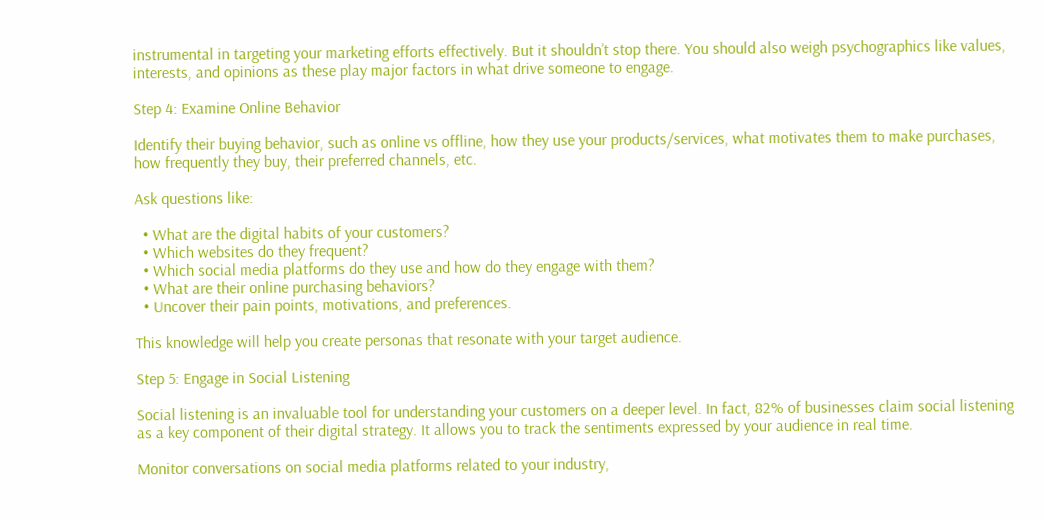instrumental in targeting your marketing efforts effectively. But it shouldn’t stop there. You should also weigh psychographics like values, interests, and opinions as these play major factors in what drive someone to engage.

Step 4: Examine Online Behavior

Identify their buying behavior, such as online vs offline, how they use your products/services, what motivates them to make purchases, how frequently they buy, their preferred channels, etc.

Ask questions like:

  • What are the digital habits of your customers?
  • Which websites do they frequent?
  • Which social media platforms do they use and how do they engage with them?
  • What are their online purchasing behaviors?
  • Uncover their pain points, motivations, and preferences.

This knowledge will help you create personas that resonate with your target audience.

Step 5: Engage in Social Listening

Social listening is an invaluable tool for understanding your customers on a deeper level. In fact, 82% of businesses claim social listening as a key component of their digital strategy. It allows you to track the sentiments expressed by your audience in real time.

Monitor conversations on social media platforms related to your industry,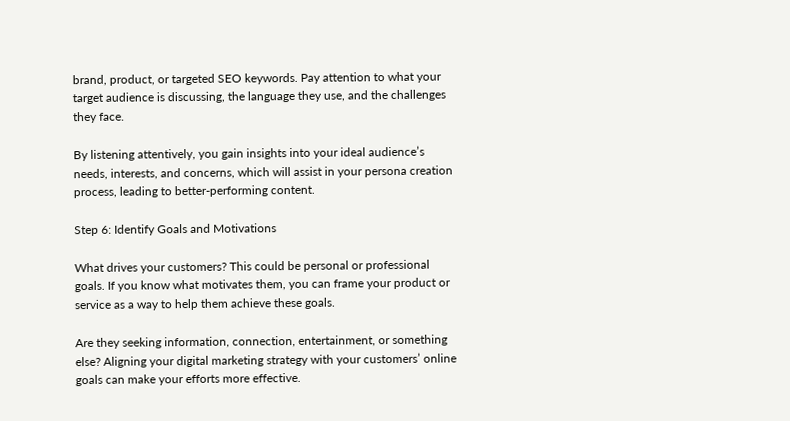brand, product, or targeted SEO keywords. Pay attention to what your target audience is discussing, the language they use, and the challenges they face.

By listening attentively, you gain insights into your ideal audience’s needs, interests, and concerns, which will assist in your persona creation process, leading to better-performing content.

Step 6: Identify Goals and Motivations

What drives your customers? This could be personal or professional goals. If you know what motivates them, you can frame your product or service as a way to help them achieve these goals.

Are they seeking information, connection, entertainment, or something else? Aligning your digital marketing strategy with your customers’ online goals can make your efforts more effective.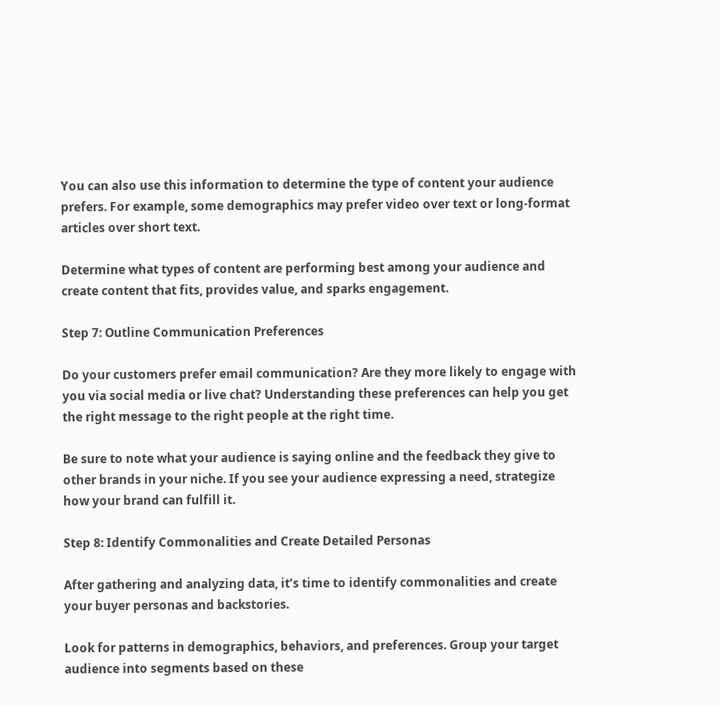You can also use this information to determine the type of content your audience prefers. For example, some demographics may prefer video over text or long-format articles over short text.

Determine what types of content are performing best among your audience and create content that fits, provides value, and sparks engagement.

Step 7: Outline Communication Preferences

Do your customers prefer email communication? Are they more likely to engage with you via social media or live chat? Understanding these preferences can help you get the right message to the right people at the right time.

Be sure to note what your audience is saying online and the feedback they give to other brands in your niche. If you see your audience expressing a need, strategize how your brand can fulfill it.

Step 8: Identify Commonalities and Create Detailed Personas

After gathering and analyzing data, it’s time to identify commonalities and create your buyer personas and backstories.

Look for patterns in demographics, behaviors, and preferences. Group your target audience into segments based on these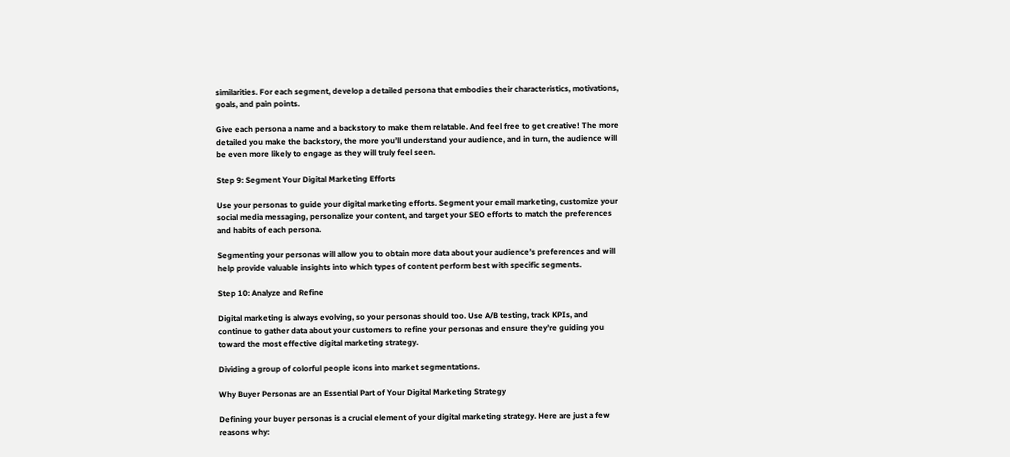similarities. For each segment, develop a detailed persona that embodies their characteristics, motivations, goals, and pain points.

Give each persona a name and a backstory to make them relatable. And feel free to get creative! The more detailed you make the backstory, the more you’ll understand your audience, and in turn, the audience will be even more likely to engage as they will truly feel seen.

Step 9: Segment Your Digital Marketing Efforts

Use your personas to guide your digital marketing efforts. Segment your email marketing, customize your social media messaging, personalize your content, and target your SEO efforts to match the preferences and habits of each persona.

Segmenting your personas will allow you to obtain more data about your audience’s preferences and will help provide valuable insights into which types of content perform best with specific segments.

Step 10: Analyze and Refine

Digital marketing is always evolving, so your personas should too. Use A/B testing, track KPIs, and continue to gather data about your customers to refine your personas and ensure they’re guiding you toward the most effective digital marketing strategy.

Dividing a group of colorful people icons into market segmentations.

Why Buyer Personas are an Essential Part of Your Digital Marketing Strategy

Defining your buyer personas is a crucial element of your digital marketing strategy. Here are just a few reasons why: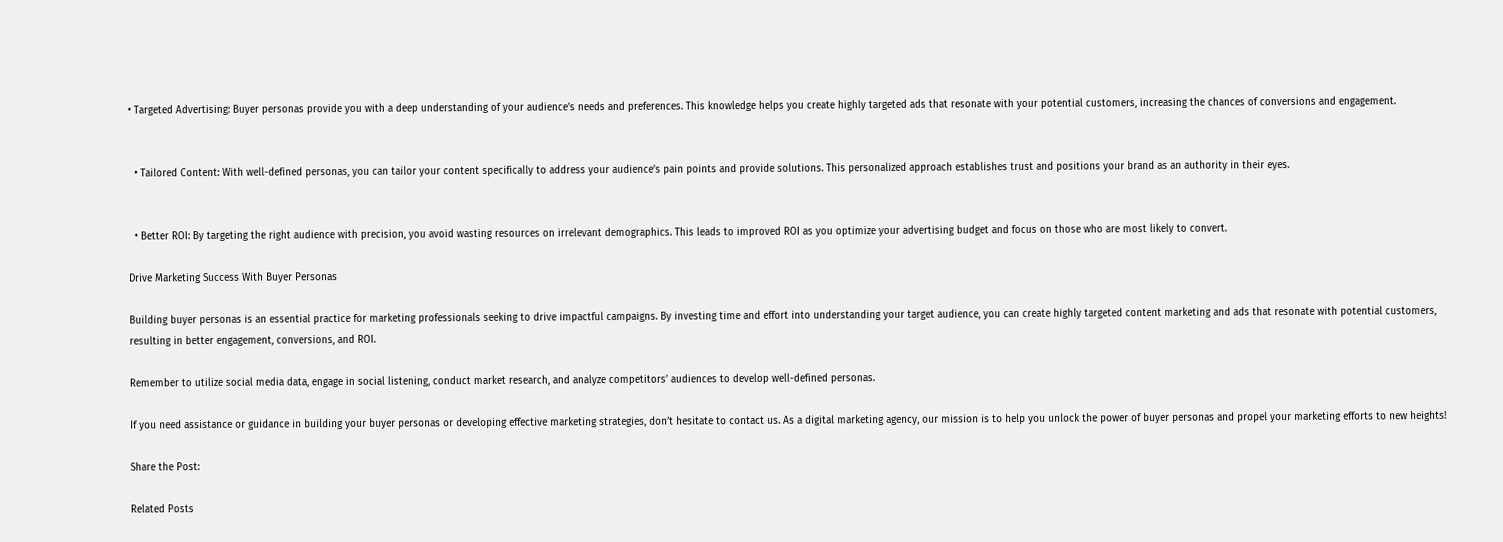• Targeted Advertising: Buyer personas provide you with a deep understanding of your audience’s needs and preferences. This knowledge helps you create highly targeted ads that resonate with your potential customers, increasing the chances of conversions and engagement.


  • Tailored Content: With well-defined personas, you can tailor your content specifically to address your audience’s pain points and provide solutions. This personalized approach establishes trust and positions your brand as an authority in their eyes.


  • Better ROI: By targeting the right audience with precision, you avoid wasting resources on irrelevant demographics. This leads to improved ROI as you optimize your advertising budget and focus on those who are most likely to convert.

Drive Marketing Success With Buyer Personas

Building buyer personas is an essential practice for marketing professionals seeking to drive impactful campaigns. By investing time and effort into understanding your target audience, you can create highly targeted content marketing and ads that resonate with potential customers, resulting in better engagement, conversions, and ROI.

Remember to utilize social media data, engage in social listening, conduct market research, and analyze competitors’ audiences to develop well-defined personas.

If you need assistance or guidance in building your buyer personas or developing effective marketing strategies, don’t hesitate to contact us. As a digital marketing agency, our mission is to help you unlock the power of buyer personas and propel your marketing efforts to new heights!

Share the Post:

Related Posts